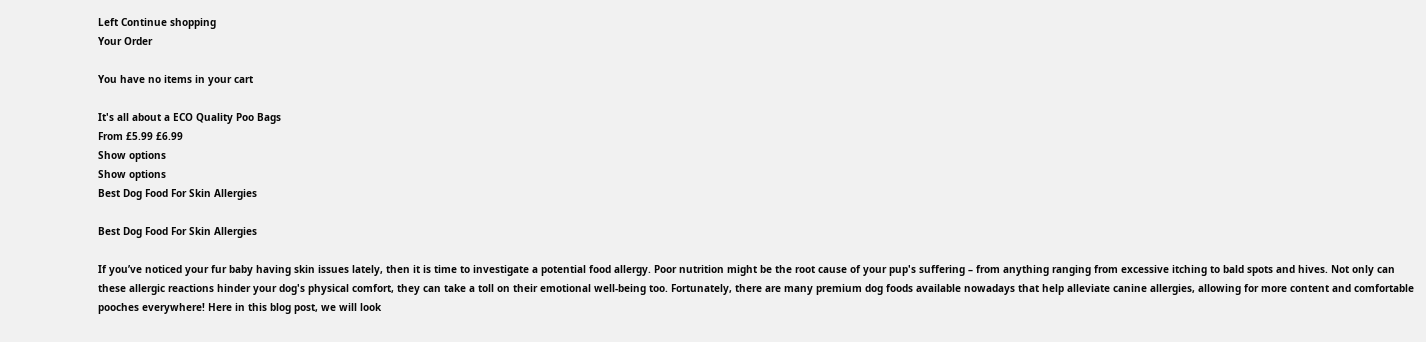Left Continue shopping
Your Order

You have no items in your cart

It's all about a ECO Quality Poo Bags
From £5.99 £6.99
Show options
Show options
Best Dog Food For Skin Allergies

Best Dog Food For Skin Allergies

If you’ve noticed your fur baby having skin issues lately, then it is time to investigate a potential food allergy. Poor nutrition might be the root cause of your pup's suffering – from anything ranging from excessive itching to bald spots and hives. Not only can these allergic reactions hinder your dog's physical comfort, they can take a toll on their emotional well-being too. Fortunately, there are many premium dog foods available nowadays that help alleviate canine allergies, allowing for more content and comfortable pooches everywhere! Here in this blog post, we will look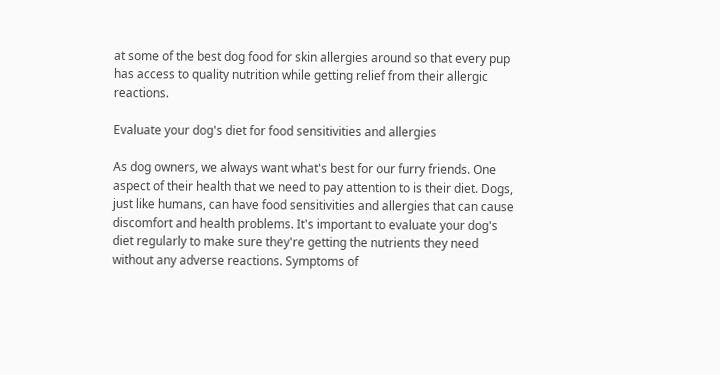at some of the best dog food for skin allergies around so that every pup has access to quality nutrition while getting relief from their allergic reactions.

Evaluate your dog's diet for food sensitivities and allergies

As dog owners, we always want what's best for our furry friends. One aspect of their health that we need to pay attention to is their diet. Dogs, just like humans, can have food sensitivities and allergies that can cause discomfort and health problems. It's important to evaluate your dog's diet regularly to make sure they're getting the nutrients they need without any adverse reactions. Symptoms of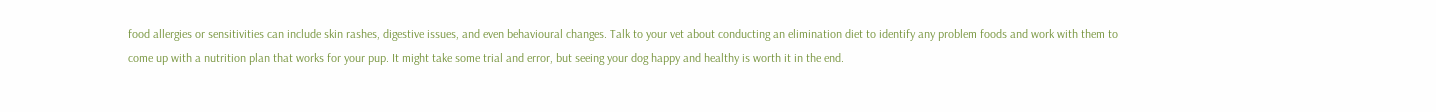food allergies or sensitivities can include skin rashes, digestive issues, and even behavioural changes. Talk to your vet about conducting an elimination diet to identify any problem foods and work with them to come up with a nutrition plan that works for your pup. It might take some trial and error, but seeing your dog happy and healthy is worth it in the end.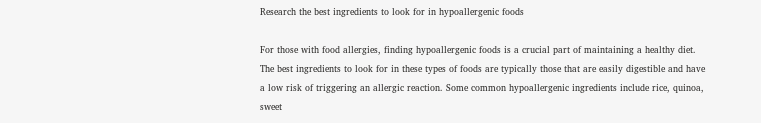Research the best ingredients to look for in hypoallergenic foods

For those with food allergies, finding hypoallergenic foods is a crucial part of maintaining a healthy diet. The best ingredients to look for in these types of foods are typically those that are easily digestible and have a low risk of triggering an allergic reaction. Some common hypoallergenic ingredients include rice, quinoa, sweet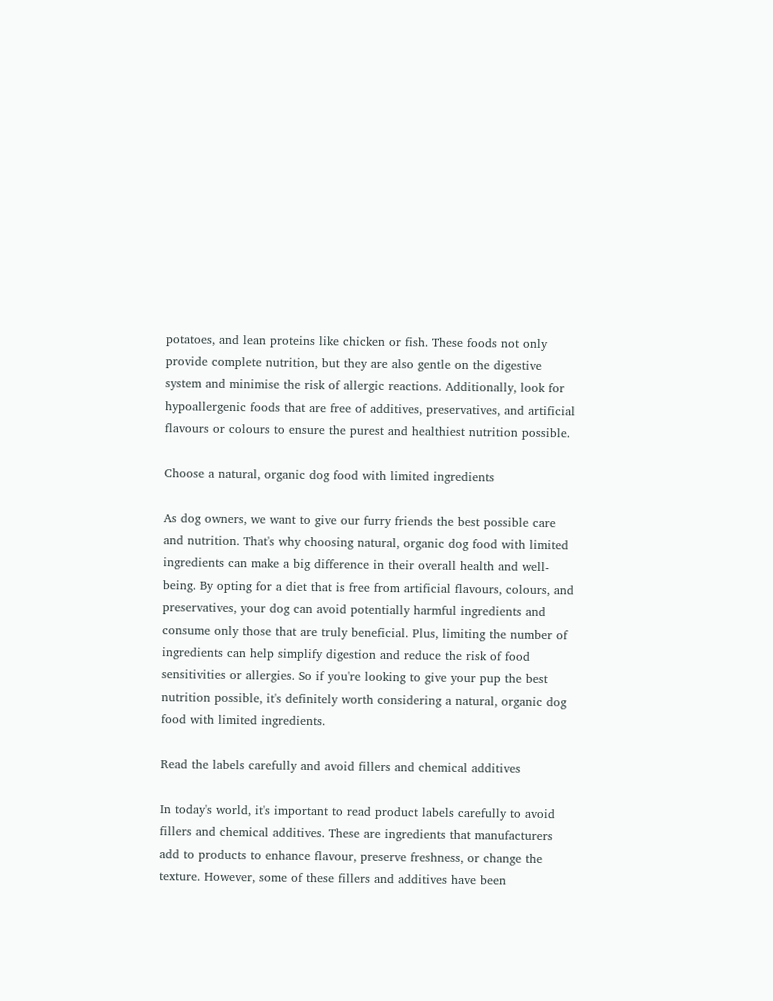potatoes, and lean proteins like chicken or fish. These foods not only provide complete nutrition, but they are also gentle on the digestive system and minimise the risk of allergic reactions. Additionally, look for hypoallergenic foods that are free of additives, preservatives, and artificial flavours or colours to ensure the purest and healthiest nutrition possible.

Choose a natural, organic dog food with limited ingredients

As dog owners, we want to give our furry friends the best possible care and nutrition. That's why choosing natural, organic dog food with limited ingredients can make a big difference in their overall health and well-being. By opting for a diet that is free from artificial flavours, colours, and preservatives, your dog can avoid potentially harmful ingredients and consume only those that are truly beneficial. Plus, limiting the number of ingredients can help simplify digestion and reduce the risk of food sensitivities or allergies. So if you're looking to give your pup the best nutrition possible, it's definitely worth considering a natural, organic dog food with limited ingredients.

Read the labels carefully and avoid fillers and chemical additives

In today's world, it's important to read product labels carefully to avoid fillers and chemical additives. These are ingredients that manufacturers add to products to enhance flavour, preserve freshness, or change the texture. However, some of these fillers and additives have been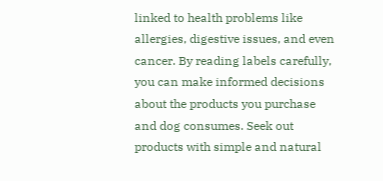linked to health problems like allergies, digestive issues, and even cancer. By reading labels carefully, you can make informed decisions about the products you purchase and dog consumes. Seek out products with simple and natural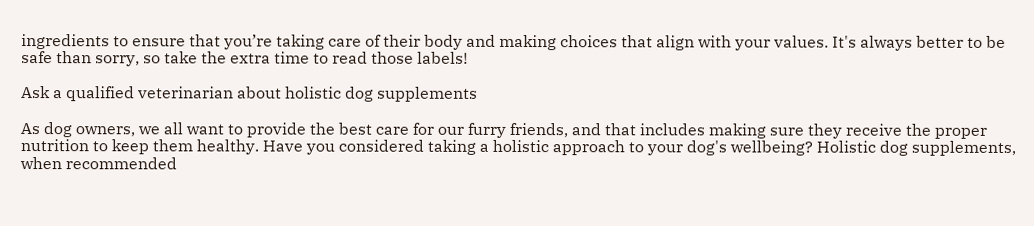ingredients to ensure that you’re taking care of their body and making choices that align with your values. It's always better to be safe than sorry, so take the extra time to read those labels!

Ask a qualified veterinarian about holistic dog supplements

As dog owners, we all want to provide the best care for our furry friends, and that includes making sure they receive the proper nutrition to keep them healthy. Have you considered taking a holistic approach to your dog's wellbeing? Holistic dog supplements, when recommended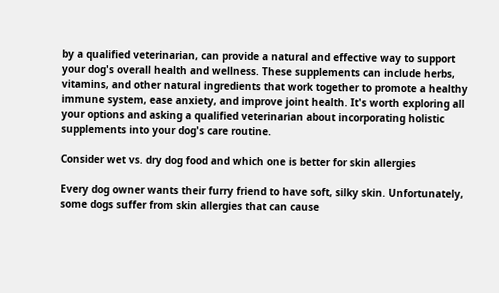by a qualified veterinarian, can provide a natural and effective way to support your dog's overall health and wellness. These supplements can include herbs, vitamins, and other natural ingredients that work together to promote a healthy immune system, ease anxiety, and improve joint health. It's worth exploring all your options and asking a qualified veterinarian about incorporating holistic supplements into your dog's care routine.

Consider wet vs. dry dog food and which one is better for skin allergies

Every dog owner wants their furry friend to have soft, silky skin. Unfortunately, some dogs suffer from skin allergies that can cause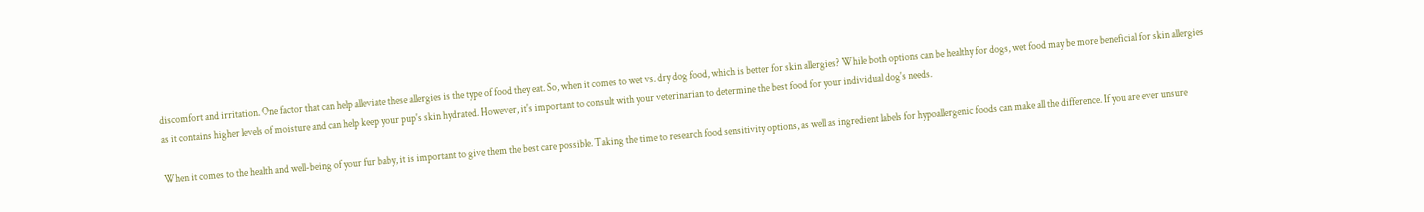discomfort and irritation. One factor that can help alleviate these allergies is the type of food they eat. So, when it comes to wet vs. dry dog food, which is better for skin allergies? While both options can be healthy for dogs, wet food may be more beneficial for skin allergies as it contains higher levels of moisture and can help keep your pup's skin hydrated. However, it's important to consult with your veterinarian to determine the best food for your individual dog's needs.

When it comes to the health and well-being of your fur baby, it is important to give them the best care possible. Taking the time to research food sensitivity options, as well as ingredient labels for hypoallergenic foods can make all the difference. If you are ever unsure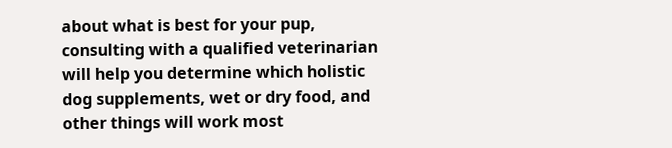about what is best for your pup, consulting with a qualified veterinarian will help you determine which holistic dog supplements, wet or dry food, and other things will work most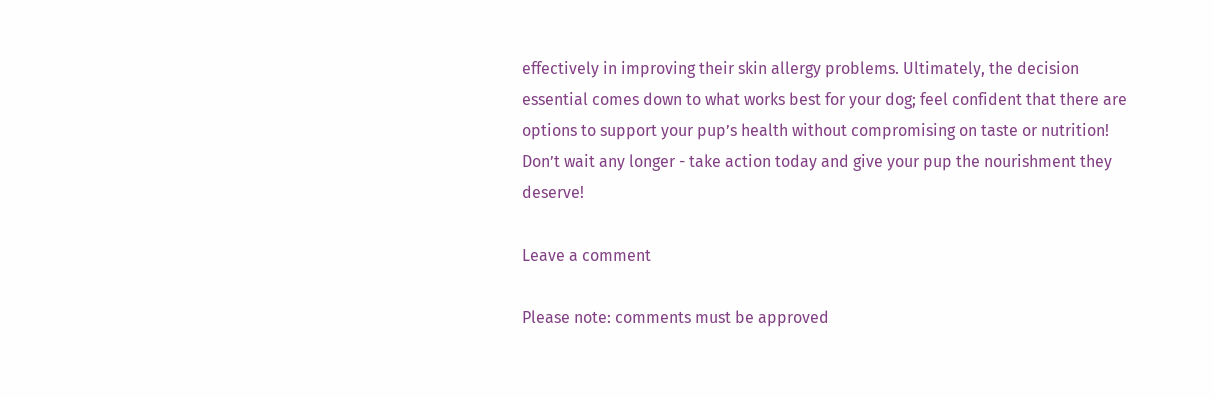effectively in improving their skin allergy problems. Ultimately, the decision essential comes down to what works best for your dog; feel confident that there are options to support your pup’s health without compromising on taste or nutrition! Don’t wait any longer - take action today and give your pup the nourishment they deserve!

Leave a comment

Please note: comments must be approved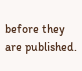before they are published.